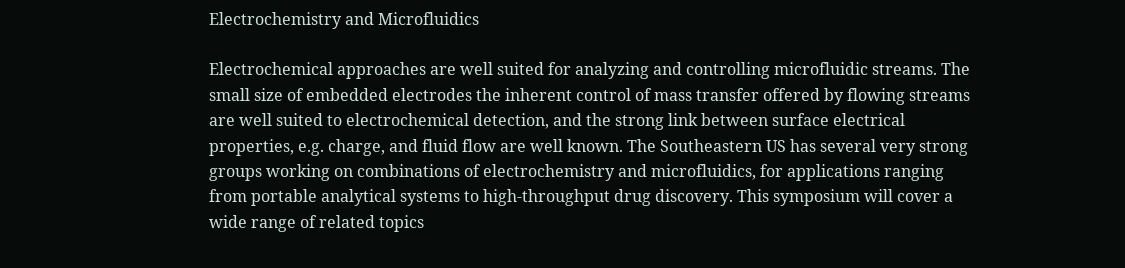Electrochemistry and Microfluidics

Electrochemical approaches are well suited for analyzing and controlling microfluidic streams. The small size of embedded electrodes the inherent control of mass transfer offered by flowing streams are well suited to electrochemical detection, and the strong link between surface electrical properties, e.g. charge, and fluid flow are well known. The Southeastern US has several very strong groups working on combinations of electrochemistry and microfluidics, for applications ranging from portable analytical systems to high-throughput drug discovery. This symposium will cover a wide range of related topics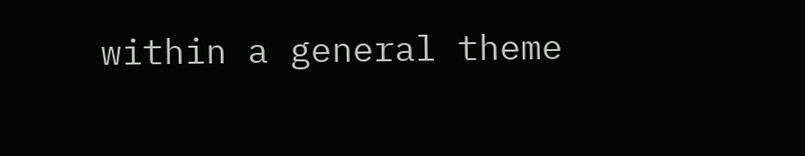within a general theme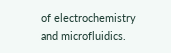of electrochemistry and microfluidics.